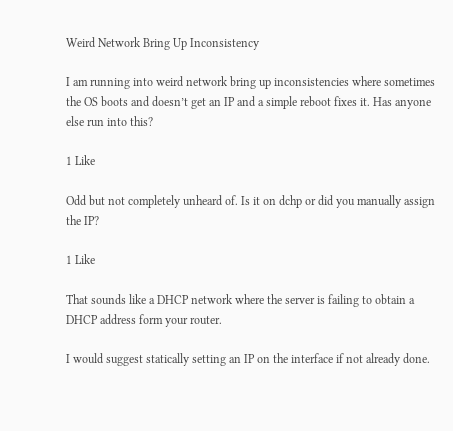Weird Network Bring Up Inconsistency

I am running into weird network bring up inconsistencies where sometimes the OS boots and doesn’t get an IP and a simple reboot fixes it. Has anyone else run into this?

1 Like

Odd but not completely unheard of. Is it on dchp or did you manually assign the IP?

1 Like

That sounds like a DHCP network where the server is failing to obtain a DHCP address form your router.

I would suggest statically setting an IP on the interface if not already done.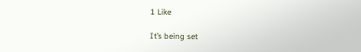1 Like

It’s being set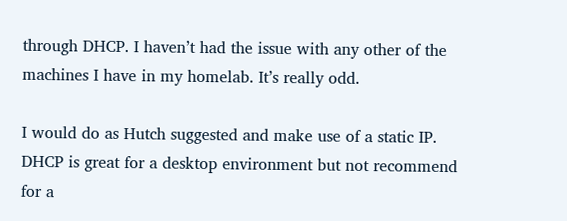through DHCP. I haven’t had the issue with any other of the machines I have in my homelab. It’s really odd.

I would do as Hutch suggested and make use of a static IP. DHCP is great for a desktop environment but not recommend for a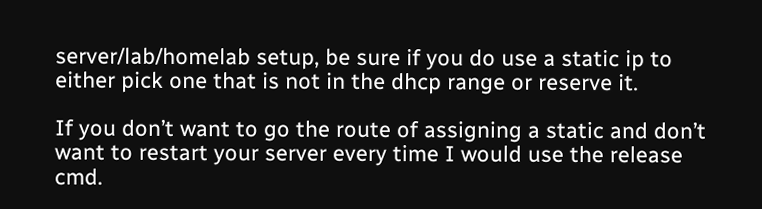server/lab/homelab setup, be sure if you do use a static ip to either pick one that is not in the dhcp range or reserve it.

If you don’t want to go the route of assigning a static and don’t want to restart your server every time I would use the release cmd.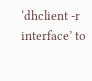‘dhclient -r interface’ to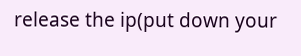release the ip(put down your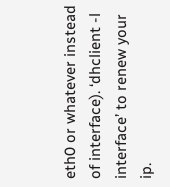eth0 or whatever instead of interface). ‘dhclient -l interface’ to renew your ip.